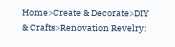Home>Create & Decorate>DIY & Crafts>Renovation Revelry: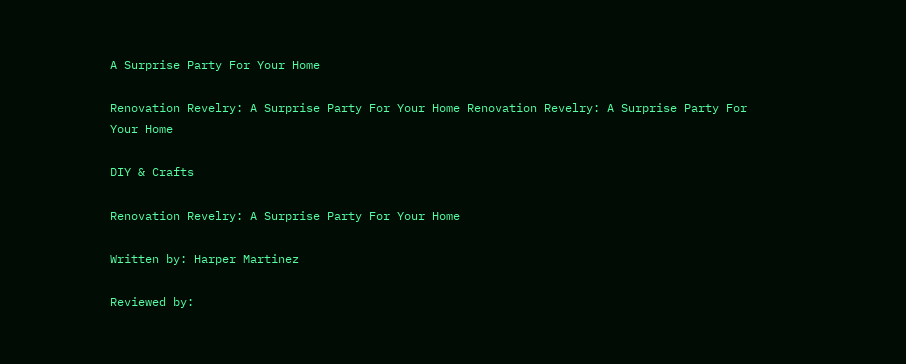A Surprise Party For Your Home

Renovation Revelry: A Surprise Party For Your Home Renovation Revelry: A Surprise Party For Your Home

DIY & Crafts

Renovation Revelry: A Surprise Party For Your Home

Written by: Harper Martinez

Reviewed by: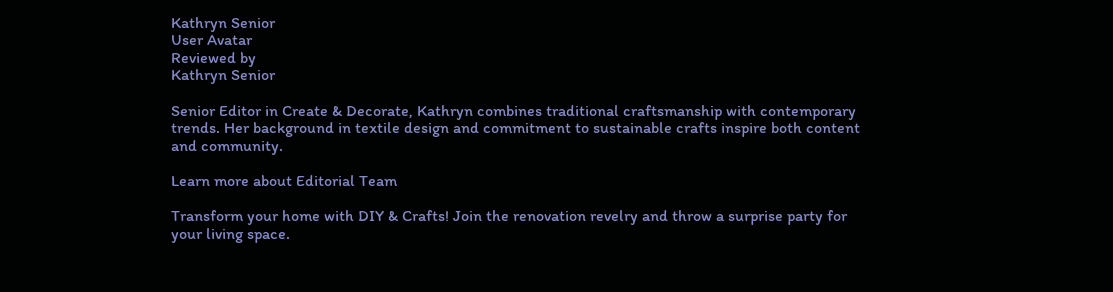Kathryn Senior
User Avatar
Reviewed by
Kathryn Senior

Senior Editor in Create & Decorate, Kathryn combines traditional craftsmanship with contemporary trends. Her background in textile design and commitment to sustainable crafts inspire both content and community.

Learn more about Editorial Team

Transform your home with DIY & Crafts! Join the renovation revelry and throw a surprise party for your living space.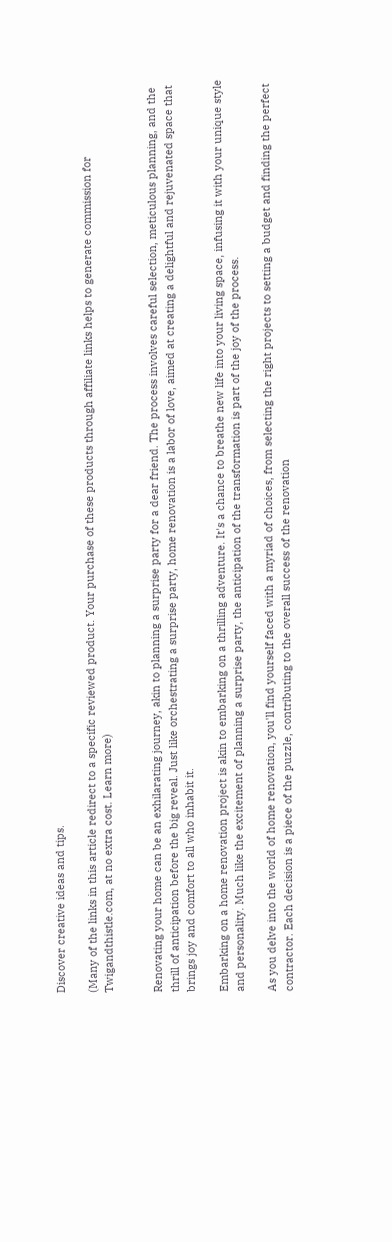Discover creative ideas and tips.

(Many of the links in this article redirect to a specific reviewed product. Your purchase of these products through affiliate links helps to generate commission for Twigandthistle.com, at no extra cost. Learn more)


Renovating your home can be an exhilarating journey, akin to planning a surprise party for a dear friend. The process involves careful selection, meticulous planning, and the thrill of anticipation before the big reveal. Just like orchestrating a surprise party, home renovation is a labor of love, aimed at creating a delightful and rejuvenated space that brings joy and comfort to all who inhabit it.

Embarking on a home renovation project is akin to embarking on a thrilling adventure. It's a chance to breathe new life into your living space, infusing it with your unique style and personality. Much like the excitement of planning a surprise party, the anticipation of the transformation is part of the joy of the process.

As you delve into the world of home renovation, you'll find yourself faced with a myriad of choices, from selecting the right projects to setting a budget and finding the perfect contractor. Each decision is a piece of the puzzle, contributing to the overall success of the renovation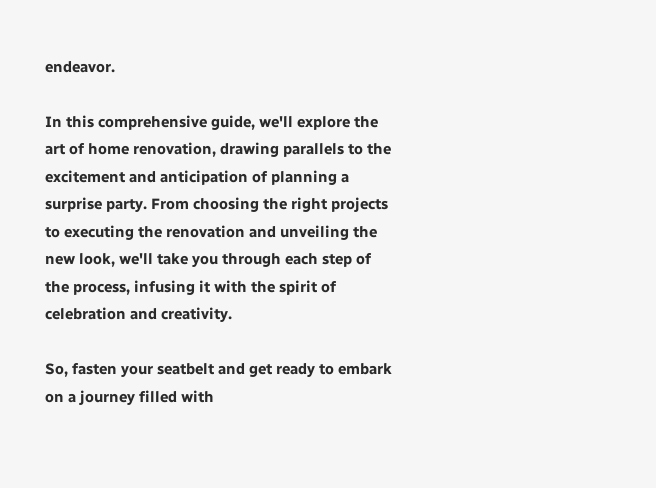endeavor.

In this comprehensive guide, we'll explore the art of home renovation, drawing parallels to the excitement and anticipation of planning a surprise party. From choosing the right projects to executing the renovation and unveiling the new look, we'll take you through each step of the process, infusing it with the spirit of celebration and creativity.

So, fasten your seatbelt and get ready to embark on a journey filled with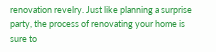renovation revelry. Just like planning a surprise party, the process of renovating your home is sure to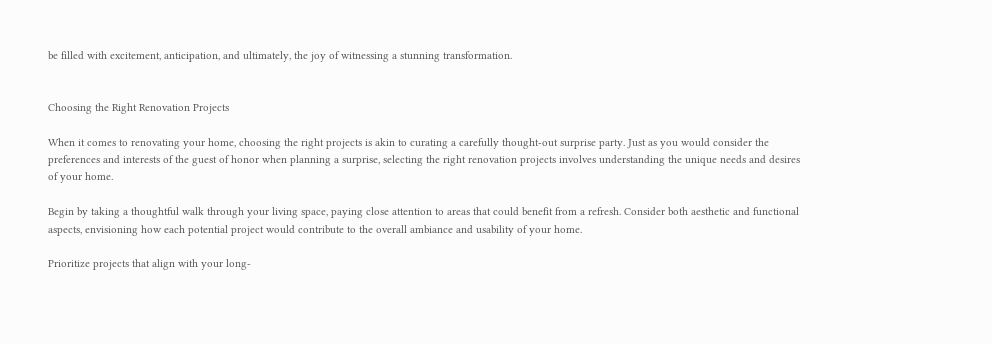be filled with excitement, anticipation, and ultimately, the joy of witnessing a stunning transformation.


Choosing the Right Renovation Projects

When it comes to renovating your home, choosing the right projects is akin to curating a carefully thought-out surprise party. Just as you would consider the preferences and interests of the guest of honor when planning a surprise, selecting the right renovation projects involves understanding the unique needs and desires of your home.

Begin by taking a thoughtful walk through your living space, paying close attention to areas that could benefit from a refresh. Consider both aesthetic and functional aspects, envisioning how each potential project would contribute to the overall ambiance and usability of your home.

Prioritize projects that align with your long-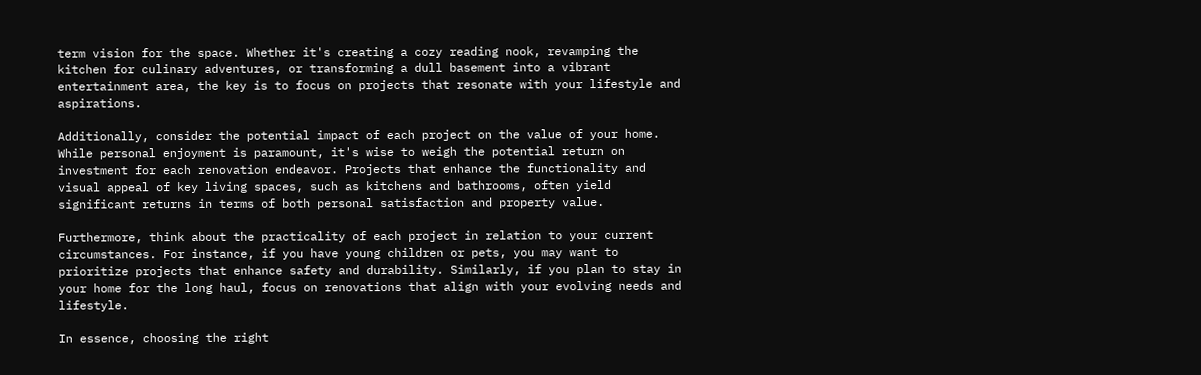term vision for the space. Whether it's creating a cozy reading nook, revamping the kitchen for culinary adventures, or transforming a dull basement into a vibrant entertainment area, the key is to focus on projects that resonate with your lifestyle and aspirations.

Additionally, consider the potential impact of each project on the value of your home. While personal enjoyment is paramount, it's wise to weigh the potential return on investment for each renovation endeavor. Projects that enhance the functionality and visual appeal of key living spaces, such as kitchens and bathrooms, often yield significant returns in terms of both personal satisfaction and property value.

Furthermore, think about the practicality of each project in relation to your current circumstances. For instance, if you have young children or pets, you may want to prioritize projects that enhance safety and durability. Similarly, if you plan to stay in your home for the long haul, focus on renovations that align with your evolving needs and lifestyle.

In essence, choosing the right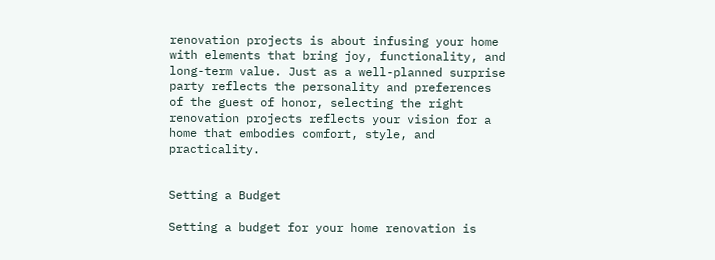renovation projects is about infusing your home with elements that bring joy, functionality, and long-term value. Just as a well-planned surprise party reflects the personality and preferences of the guest of honor, selecting the right renovation projects reflects your vision for a home that embodies comfort, style, and practicality.


Setting a Budget

Setting a budget for your home renovation is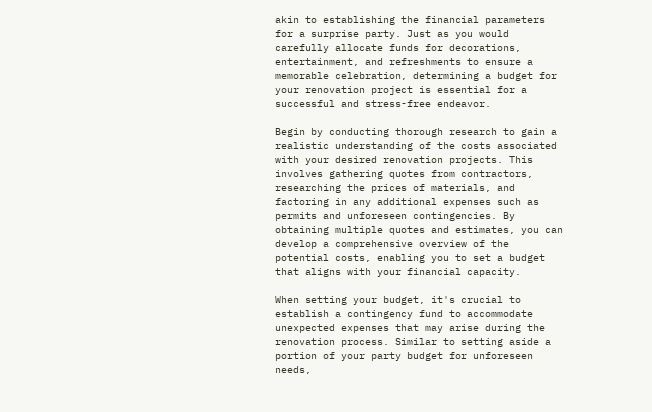akin to establishing the financial parameters for a surprise party. Just as you would carefully allocate funds for decorations, entertainment, and refreshments to ensure a memorable celebration, determining a budget for your renovation project is essential for a successful and stress-free endeavor.

Begin by conducting thorough research to gain a realistic understanding of the costs associated with your desired renovation projects. This involves gathering quotes from contractors, researching the prices of materials, and factoring in any additional expenses such as permits and unforeseen contingencies. By obtaining multiple quotes and estimates, you can develop a comprehensive overview of the potential costs, enabling you to set a budget that aligns with your financial capacity.

When setting your budget, it's crucial to establish a contingency fund to accommodate unexpected expenses that may arise during the renovation process. Similar to setting aside a portion of your party budget for unforeseen needs,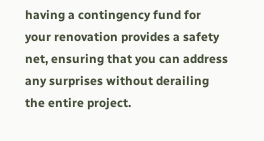having a contingency fund for your renovation provides a safety net, ensuring that you can address any surprises without derailing the entire project.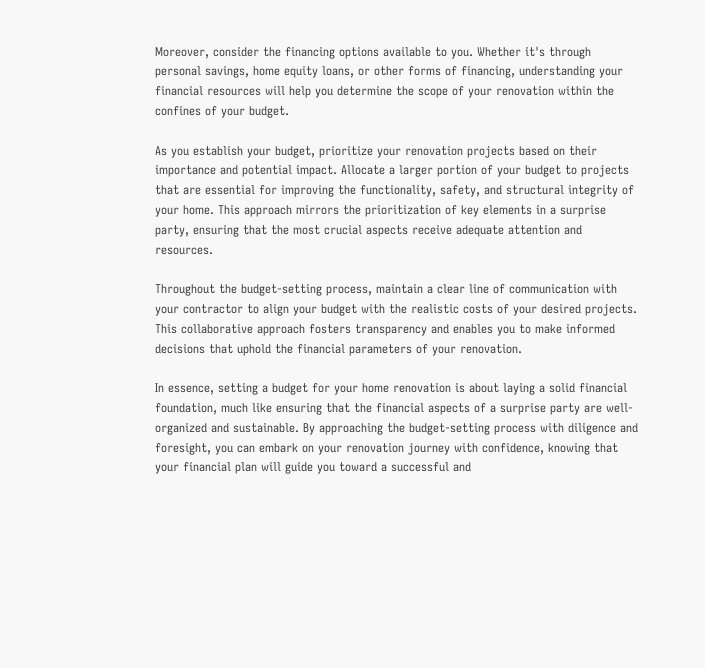Moreover, consider the financing options available to you. Whether it's through personal savings, home equity loans, or other forms of financing, understanding your financial resources will help you determine the scope of your renovation within the confines of your budget.

As you establish your budget, prioritize your renovation projects based on their importance and potential impact. Allocate a larger portion of your budget to projects that are essential for improving the functionality, safety, and structural integrity of your home. This approach mirrors the prioritization of key elements in a surprise party, ensuring that the most crucial aspects receive adequate attention and resources.

Throughout the budget-setting process, maintain a clear line of communication with your contractor to align your budget with the realistic costs of your desired projects. This collaborative approach fosters transparency and enables you to make informed decisions that uphold the financial parameters of your renovation.

In essence, setting a budget for your home renovation is about laying a solid financial foundation, much like ensuring that the financial aspects of a surprise party are well-organized and sustainable. By approaching the budget-setting process with diligence and foresight, you can embark on your renovation journey with confidence, knowing that your financial plan will guide you toward a successful and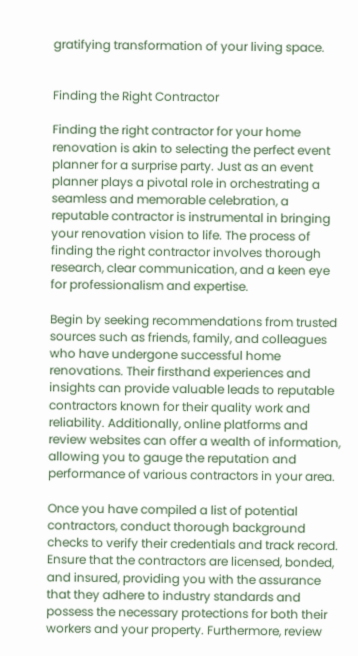gratifying transformation of your living space.


Finding the Right Contractor

Finding the right contractor for your home renovation is akin to selecting the perfect event planner for a surprise party. Just as an event planner plays a pivotal role in orchestrating a seamless and memorable celebration, a reputable contractor is instrumental in bringing your renovation vision to life. The process of finding the right contractor involves thorough research, clear communication, and a keen eye for professionalism and expertise.

Begin by seeking recommendations from trusted sources such as friends, family, and colleagues who have undergone successful home renovations. Their firsthand experiences and insights can provide valuable leads to reputable contractors known for their quality work and reliability. Additionally, online platforms and review websites can offer a wealth of information, allowing you to gauge the reputation and performance of various contractors in your area.

Once you have compiled a list of potential contractors, conduct thorough background checks to verify their credentials and track record. Ensure that the contractors are licensed, bonded, and insured, providing you with the assurance that they adhere to industry standards and possess the necessary protections for both their workers and your property. Furthermore, review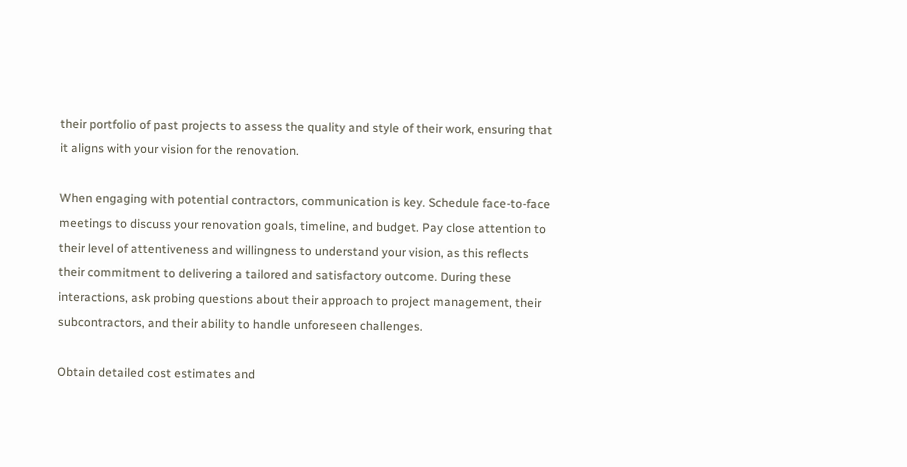their portfolio of past projects to assess the quality and style of their work, ensuring that it aligns with your vision for the renovation.

When engaging with potential contractors, communication is key. Schedule face-to-face meetings to discuss your renovation goals, timeline, and budget. Pay close attention to their level of attentiveness and willingness to understand your vision, as this reflects their commitment to delivering a tailored and satisfactory outcome. During these interactions, ask probing questions about their approach to project management, their subcontractors, and their ability to handle unforeseen challenges.

Obtain detailed cost estimates and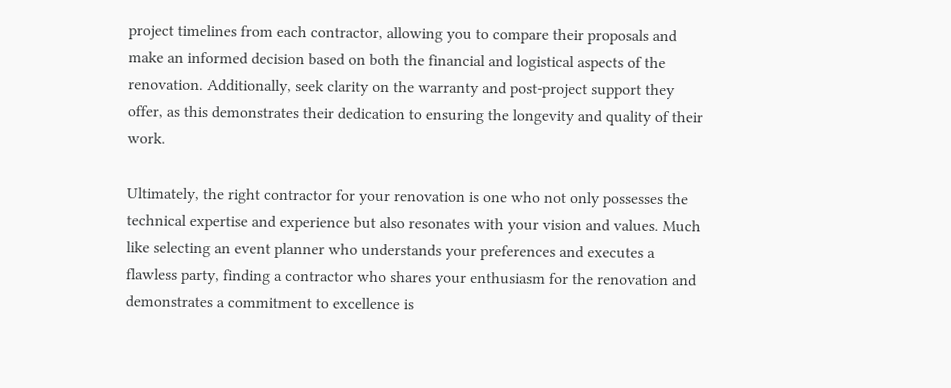project timelines from each contractor, allowing you to compare their proposals and make an informed decision based on both the financial and logistical aspects of the renovation. Additionally, seek clarity on the warranty and post-project support they offer, as this demonstrates their dedication to ensuring the longevity and quality of their work.

Ultimately, the right contractor for your renovation is one who not only possesses the technical expertise and experience but also resonates with your vision and values. Much like selecting an event planner who understands your preferences and executes a flawless party, finding a contractor who shares your enthusiasm for the renovation and demonstrates a commitment to excellence is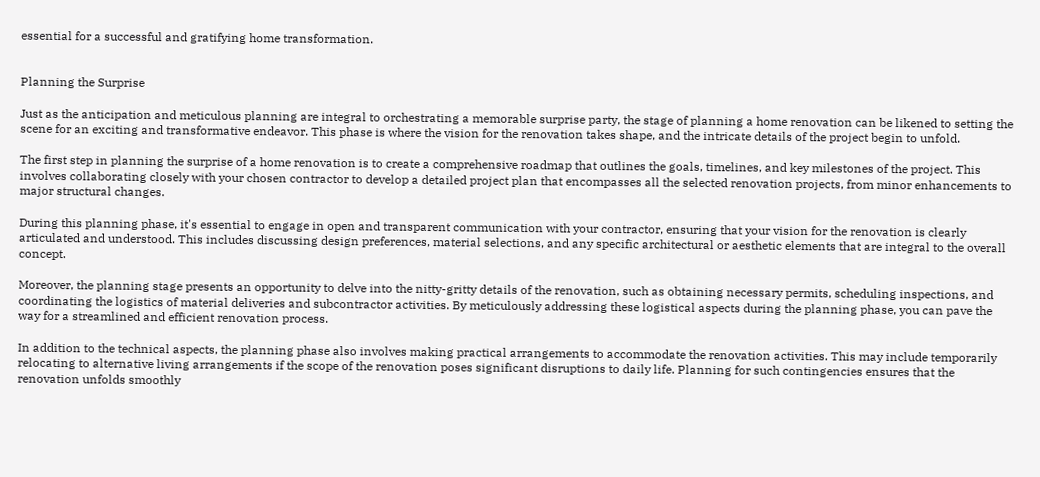essential for a successful and gratifying home transformation.


Planning the Surprise

Just as the anticipation and meticulous planning are integral to orchestrating a memorable surprise party, the stage of planning a home renovation can be likened to setting the scene for an exciting and transformative endeavor. This phase is where the vision for the renovation takes shape, and the intricate details of the project begin to unfold.

The first step in planning the surprise of a home renovation is to create a comprehensive roadmap that outlines the goals, timelines, and key milestones of the project. This involves collaborating closely with your chosen contractor to develop a detailed project plan that encompasses all the selected renovation projects, from minor enhancements to major structural changes.

During this planning phase, it's essential to engage in open and transparent communication with your contractor, ensuring that your vision for the renovation is clearly articulated and understood. This includes discussing design preferences, material selections, and any specific architectural or aesthetic elements that are integral to the overall concept.

Moreover, the planning stage presents an opportunity to delve into the nitty-gritty details of the renovation, such as obtaining necessary permits, scheduling inspections, and coordinating the logistics of material deliveries and subcontractor activities. By meticulously addressing these logistical aspects during the planning phase, you can pave the way for a streamlined and efficient renovation process.

In addition to the technical aspects, the planning phase also involves making practical arrangements to accommodate the renovation activities. This may include temporarily relocating to alternative living arrangements if the scope of the renovation poses significant disruptions to daily life. Planning for such contingencies ensures that the renovation unfolds smoothly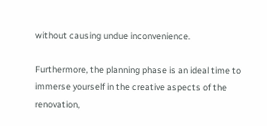without causing undue inconvenience.

Furthermore, the planning phase is an ideal time to immerse yourself in the creative aspects of the renovation,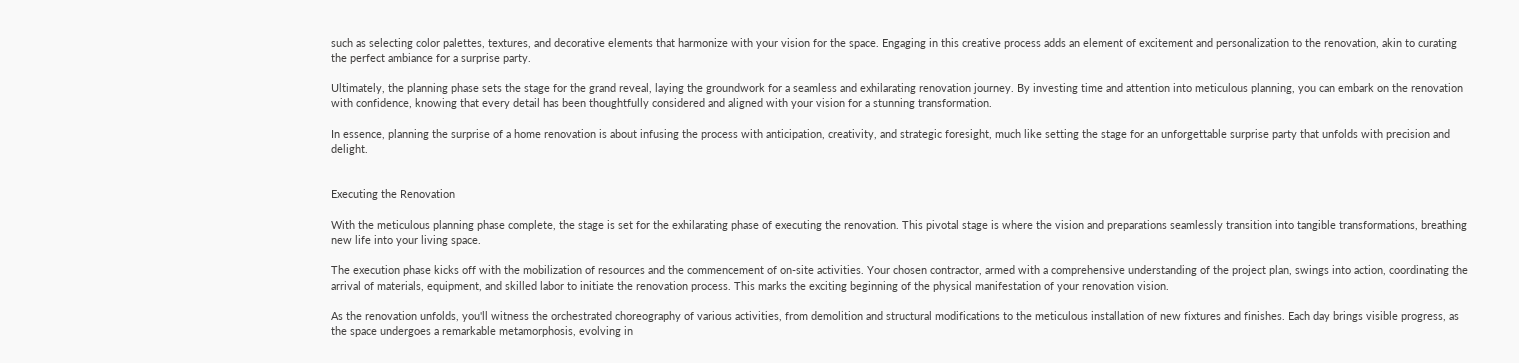such as selecting color palettes, textures, and decorative elements that harmonize with your vision for the space. Engaging in this creative process adds an element of excitement and personalization to the renovation, akin to curating the perfect ambiance for a surprise party.

Ultimately, the planning phase sets the stage for the grand reveal, laying the groundwork for a seamless and exhilarating renovation journey. By investing time and attention into meticulous planning, you can embark on the renovation with confidence, knowing that every detail has been thoughtfully considered and aligned with your vision for a stunning transformation.

In essence, planning the surprise of a home renovation is about infusing the process with anticipation, creativity, and strategic foresight, much like setting the stage for an unforgettable surprise party that unfolds with precision and delight.


Executing the Renovation

With the meticulous planning phase complete, the stage is set for the exhilarating phase of executing the renovation. This pivotal stage is where the vision and preparations seamlessly transition into tangible transformations, breathing new life into your living space.

The execution phase kicks off with the mobilization of resources and the commencement of on-site activities. Your chosen contractor, armed with a comprehensive understanding of the project plan, swings into action, coordinating the arrival of materials, equipment, and skilled labor to initiate the renovation process. This marks the exciting beginning of the physical manifestation of your renovation vision.

As the renovation unfolds, you'll witness the orchestrated choreography of various activities, from demolition and structural modifications to the meticulous installation of new fixtures and finishes. Each day brings visible progress, as the space undergoes a remarkable metamorphosis, evolving in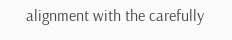alignment with the carefully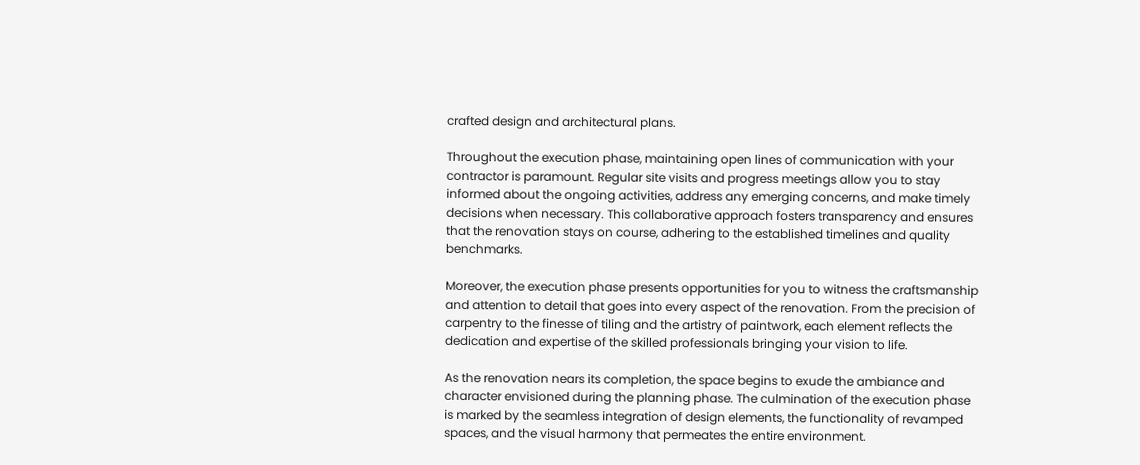crafted design and architectural plans.

Throughout the execution phase, maintaining open lines of communication with your contractor is paramount. Regular site visits and progress meetings allow you to stay informed about the ongoing activities, address any emerging concerns, and make timely decisions when necessary. This collaborative approach fosters transparency and ensures that the renovation stays on course, adhering to the established timelines and quality benchmarks.

Moreover, the execution phase presents opportunities for you to witness the craftsmanship and attention to detail that goes into every aspect of the renovation. From the precision of carpentry to the finesse of tiling and the artistry of paintwork, each element reflects the dedication and expertise of the skilled professionals bringing your vision to life.

As the renovation nears its completion, the space begins to exude the ambiance and character envisioned during the planning phase. The culmination of the execution phase is marked by the seamless integration of design elements, the functionality of revamped spaces, and the visual harmony that permeates the entire environment.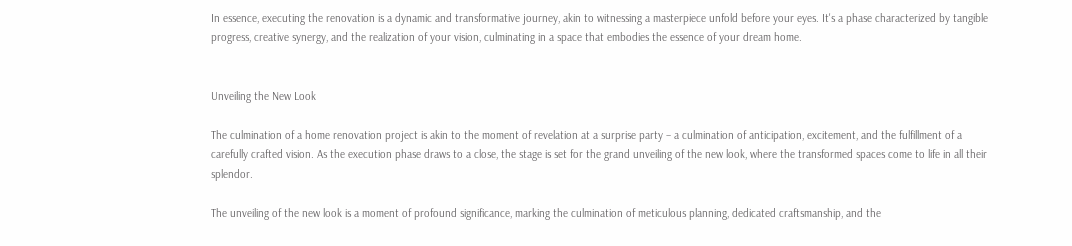In essence, executing the renovation is a dynamic and transformative journey, akin to witnessing a masterpiece unfold before your eyes. It's a phase characterized by tangible progress, creative synergy, and the realization of your vision, culminating in a space that embodies the essence of your dream home.


Unveiling the New Look

The culmination of a home renovation project is akin to the moment of revelation at a surprise party – a culmination of anticipation, excitement, and the fulfillment of a carefully crafted vision. As the execution phase draws to a close, the stage is set for the grand unveiling of the new look, where the transformed spaces come to life in all their splendor.

The unveiling of the new look is a moment of profound significance, marking the culmination of meticulous planning, dedicated craftsmanship, and the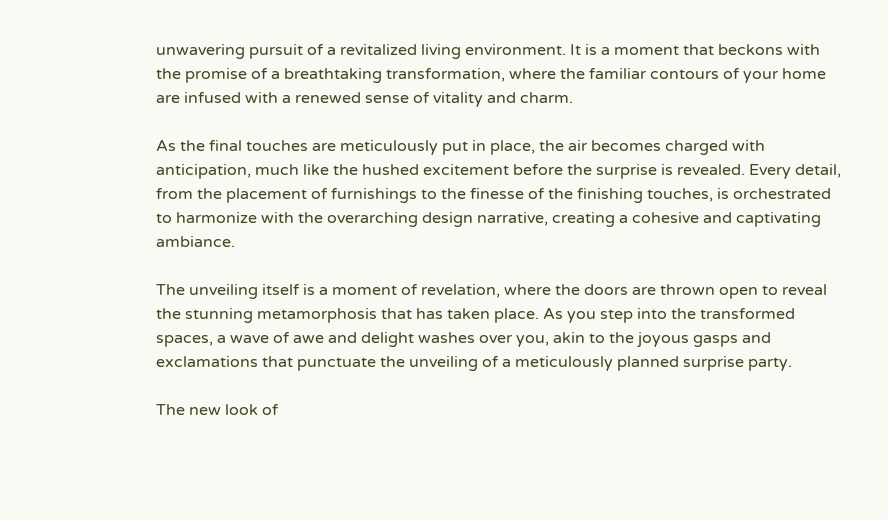unwavering pursuit of a revitalized living environment. It is a moment that beckons with the promise of a breathtaking transformation, where the familiar contours of your home are infused with a renewed sense of vitality and charm.

As the final touches are meticulously put in place, the air becomes charged with anticipation, much like the hushed excitement before the surprise is revealed. Every detail, from the placement of furnishings to the finesse of the finishing touches, is orchestrated to harmonize with the overarching design narrative, creating a cohesive and captivating ambiance.

The unveiling itself is a moment of revelation, where the doors are thrown open to reveal the stunning metamorphosis that has taken place. As you step into the transformed spaces, a wave of awe and delight washes over you, akin to the joyous gasps and exclamations that punctuate the unveiling of a meticulously planned surprise party.

The new look of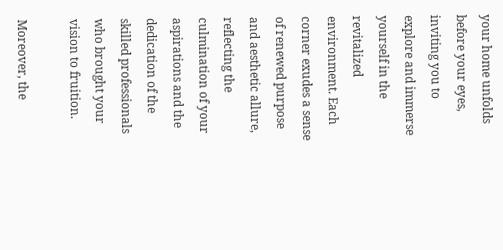your home unfolds before your eyes, inviting you to explore and immerse yourself in the revitalized environment. Each corner exudes a sense of renewed purpose and aesthetic allure, reflecting the culmination of your aspirations and the dedication of the skilled professionals who brought your vision to fruition.

Moreover, the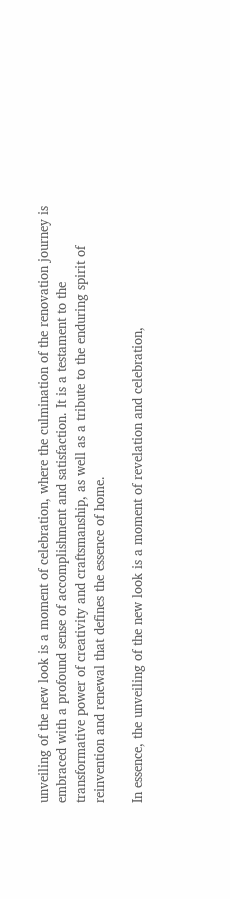unveiling of the new look is a moment of celebration, where the culmination of the renovation journey is embraced with a profound sense of accomplishment and satisfaction. It is a testament to the transformative power of creativity and craftsmanship, as well as a tribute to the enduring spirit of reinvention and renewal that defines the essence of home.

In essence, the unveiling of the new look is a moment of revelation and celebration,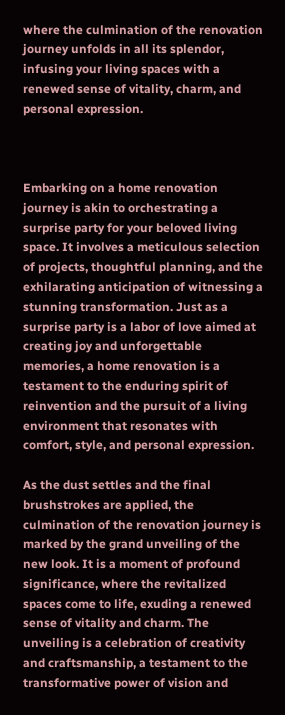where the culmination of the renovation journey unfolds in all its splendor, infusing your living spaces with a renewed sense of vitality, charm, and personal expression.



Embarking on a home renovation journey is akin to orchestrating a surprise party for your beloved living space. It involves a meticulous selection of projects, thoughtful planning, and the exhilarating anticipation of witnessing a stunning transformation. Just as a surprise party is a labor of love aimed at creating joy and unforgettable memories, a home renovation is a testament to the enduring spirit of reinvention and the pursuit of a living environment that resonates with comfort, style, and personal expression.

As the dust settles and the final brushstrokes are applied, the culmination of the renovation journey is marked by the grand unveiling of the new look. It is a moment of profound significance, where the revitalized spaces come to life, exuding a renewed sense of vitality and charm. The unveiling is a celebration of creativity and craftsmanship, a testament to the transformative power of vision and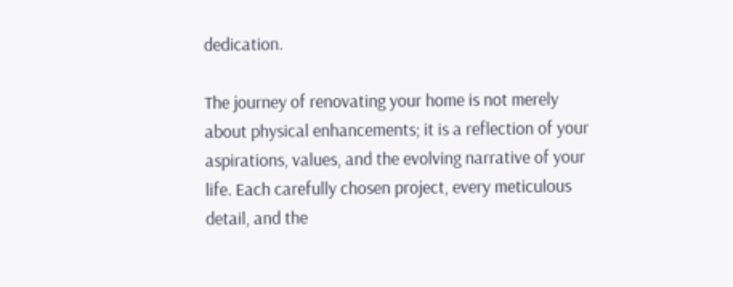dedication.

The journey of renovating your home is not merely about physical enhancements; it is a reflection of your aspirations, values, and the evolving narrative of your life. Each carefully chosen project, every meticulous detail, and the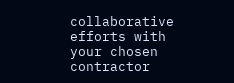collaborative efforts with your chosen contractor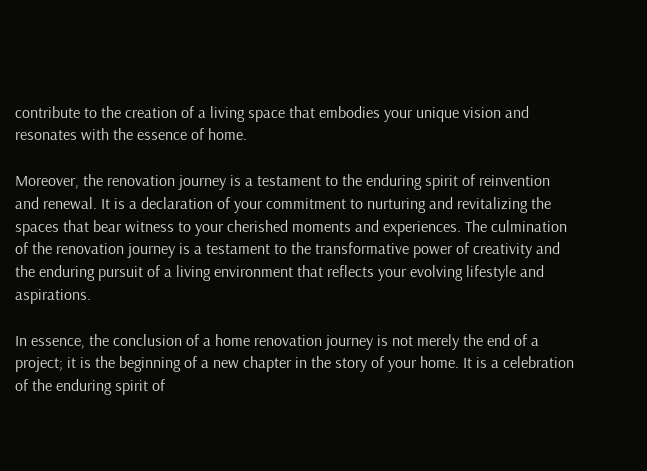contribute to the creation of a living space that embodies your unique vision and resonates with the essence of home.

Moreover, the renovation journey is a testament to the enduring spirit of reinvention and renewal. It is a declaration of your commitment to nurturing and revitalizing the spaces that bear witness to your cherished moments and experiences. The culmination of the renovation journey is a testament to the transformative power of creativity and the enduring pursuit of a living environment that reflects your evolving lifestyle and aspirations.

In essence, the conclusion of a home renovation journey is not merely the end of a project; it is the beginning of a new chapter in the story of your home. It is a celebration of the enduring spirit of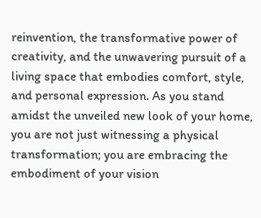reinvention, the transformative power of creativity, and the unwavering pursuit of a living space that embodies comfort, style, and personal expression. As you stand amidst the unveiled new look of your home, you are not just witnessing a physical transformation; you are embracing the embodiment of your vision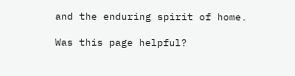and the enduring spirit of home.

Was this page helpful?